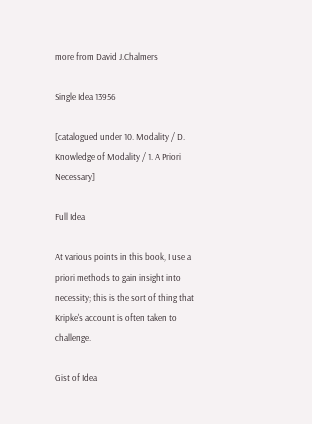more from David J.Chalmers

Single Idea 13956

[catalogued under 10. Modality / D. Knowledge of Modality / 1. A Priori Necessary]

Full Idea

At various points in this book, I use a priori methods to gain insight into necessity; this is the sort of thing that Kripke's account is often taken to challenge.

Gist of Idea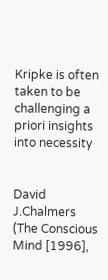Kripke is often taken to be challenging a priori insights into necessity


David J.Chalmers (The Conscious Mind [1996],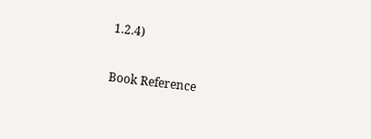1.2.4)

Book Reference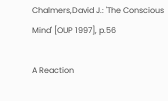Chalmers,David J.: 'The Conscious Mind' [OUP 1997], p.56

A Reaction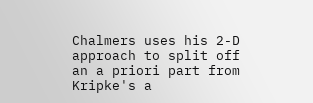Chalmers uses his 2-D approach to split off an a priori part from Kripke's a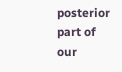posterior part of our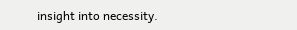insight into necessity.